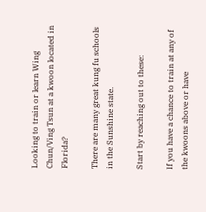Looking to train or learn Wing Chun/Ving Tsun at a kwoon located in Florida?

There are many great kung fu schools in the Sunshine state.

Start by reaching out to these:

If you have a chance to train at any of the kwoons above or have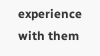experience with them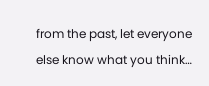from the past, let everyone else know what you think…